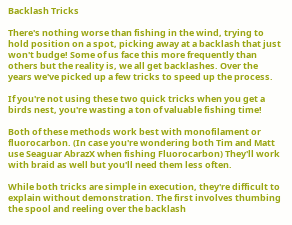Backlash Tricks

There's nothing worse than fishing in the wind, trying to hold position on a spot, picking away at a backlash that just won't budge! Some of us face this more frequently than others but the reality is, we all get backlashes. Over the years we've picked up a few tricks to speed up the process.

If you're not using these two quick tricks when you get a birds nest, you're wasting a ton of valuable fishing time!

Both of these methods work best with monofilament or fluorocarbon. (In case you're wondering both Tim and Matt use Seaguar AbrazX when fishing Fluorocarbon) They'll work with braid as well but you'll need them less often.

While both tricks are simple in execution, they're difficult to explain without demonstration. The first involves thumbing the spool and reeling over the backlash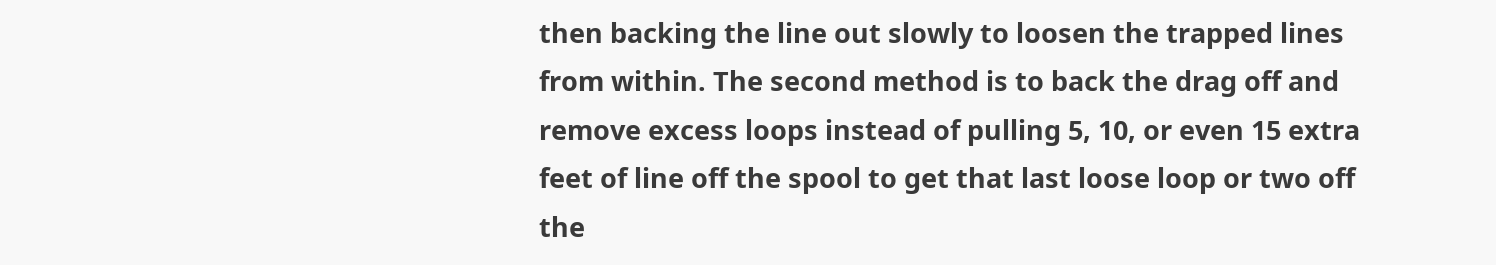then backing the line out slowly to loosen the trapped lines from within. The second method is to back the drag off and remove excess loops instead of pulling 5, 10, or even 15 extra feet of line off the spool to get that last loose loop or two off the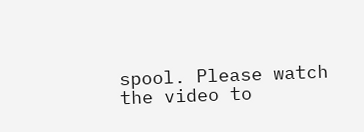spool. Please watch the video to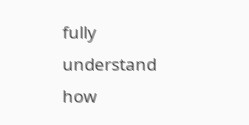fully understand how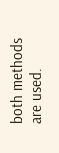both methods are used.